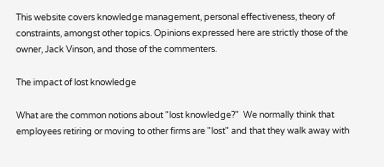This website covers knowledge management, personal effectiveness, theory of constraints, amongst other topics. Opinions expressed here are strictly those of the owner, Jack Vinson, and those of the commenters.

The impact of lost knowledge

What are the common notions about "lost knowledge?"  We normally think that employees retiring or moving to other firms are "lost" and that they walk away with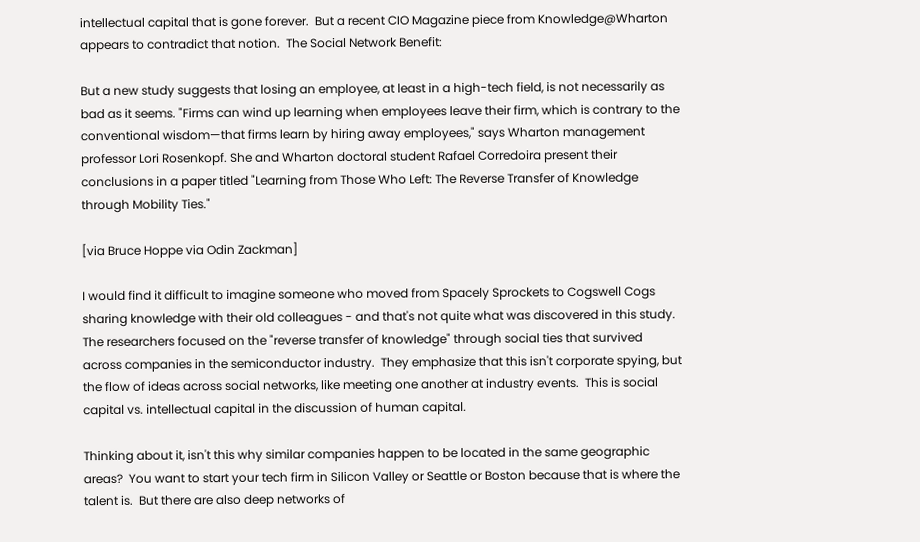intellectual capital that is gone forever.  But a recent CIO Magazine piece from Knowledge@Wharton appears to contradict that notion.  The Social Network Benefit:

But a new study suggests that losing an employee, at least in a high-tech field, is not necessarily as bad as it seems. "Firms can wind up learning when employees leave their firm, which is contrary to the conventional wisdom—that firms learn by hiring away employees," says Wharton management professor Lori Rosenkopf. She and Wharton doctoral student Rafael Corredoira present their conclusions in a paper titled "Learning from Those Who Left: The Reverse Transfer of Knowledge through Mobility Ties."

[via Bruce Hoppe via Odin Zackman]

I would find it difficult to imagine someone who moved from Spacely Sprockets to Cogswell Cogs sharing knowledge with their old colleagues - and that's not quite what was discovered in this study.  The researchers focused on the "reverse transfer of knowledge" through social ties that survived across companies in the semiconductor industry.  They emphasize that this isn't corporate spying, but the flow of ideas across social networks, like meeting one another at industry events.  This is social capital vs. intellectual capital in the discussion of human capital.

Thinking about it, isn't this why similar companies happen to be located in the same geographic areas?  You want to start your tech firm in Silicon Valley or Seattle or Boston because that is where the talent is.  But there are also deep networks of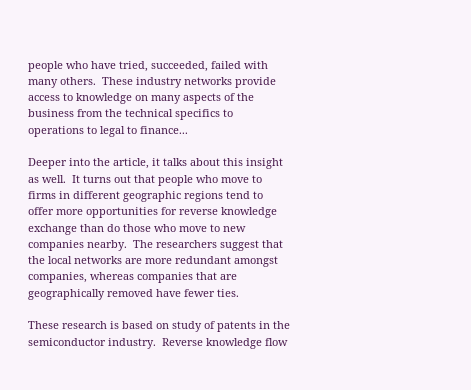people who have tried, succeeded, failed with many others.  These industry networks provide access to knowledge on many aspects of the business from the technical specifics to operations to legal to finance...

Deeper into the article, it talks about this insight as well.  It turns out that people who move to firms in different geographic regions tend to offer more opportunities for reverse knowledge exchange than do those who move to new companies nearby.  The researchers suggest that the local networks are more redundant amongst companies, whereas companies that are geographically removed have fewer ties.

These research is based on study of patents in the semiconductor industry.  Reverse knowledge flow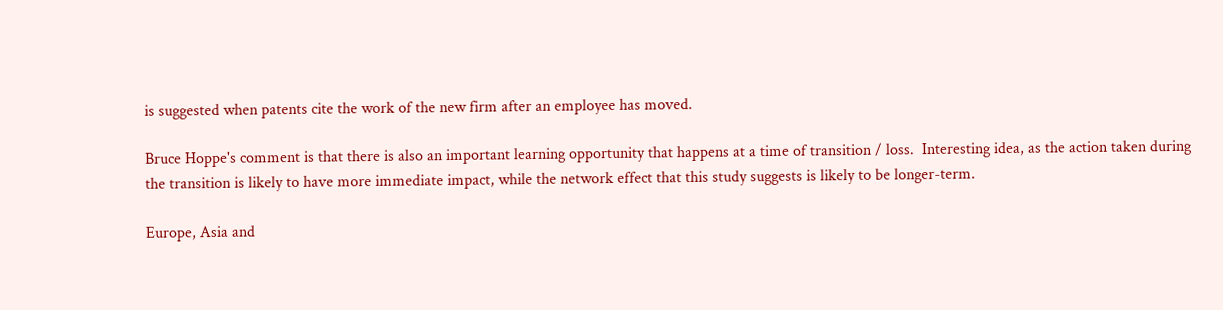is suggested when patents cite the work of the new firm after an employee has moved.

Bruce Hoppe's comment is that there is also an important learning opportunity that happens at a time of transition / loss.  Interesting idea, as the action taken during the transition is likely to have more immediate impact, while the network effect that this study suggests is likely to be longer-term.

Europe, Asia and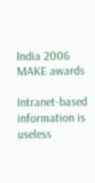India 2006 MAKE awards

Intranet-based information is useless